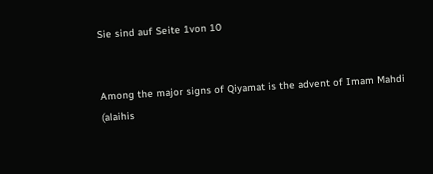Sie sind auf Seite 1von 10


Among the major signs of Qiyamat is the advent of Imam Mahdi (alaihis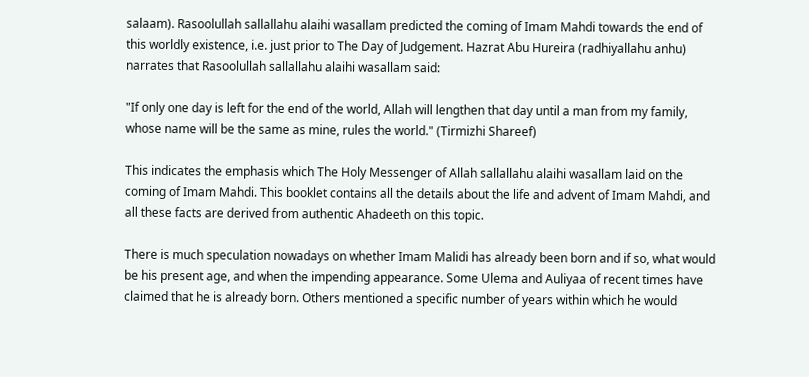salaam). Rasoolullah sallallahu alaihi wasallam predicted the coming of Imam Mahdi towards the end of this worldly existence, i.e. just prior to The Day of Judgement. Hazrat Abu Hureira (radhiyallahu anhu) narrates that Rasoolullah sallallahu alaihi wasallam said:

"If only one day is left for the end of the world, Allah will lengthen that day until a man from my family, whose name will be the same as mine, rules the world." (Tirmizhi Shareef)

This indicates the emphasis which The Holy Messenger of Allah sallallahu alaihi wasallam laid on the coming of Imam Mahdi. This booklet contains all the details about the life and advent of Imam Mahdi, and all these facts are derived from authentic Ahadeeth on this topic.

There is much speculation nowadays on whether Imam Malidi has already been born and if so, what would be his present age, and when the impending appearance. Some Ulema and Auliyaa of recent times have claimed that he is already born. Others mentioned a specific number of years within which he would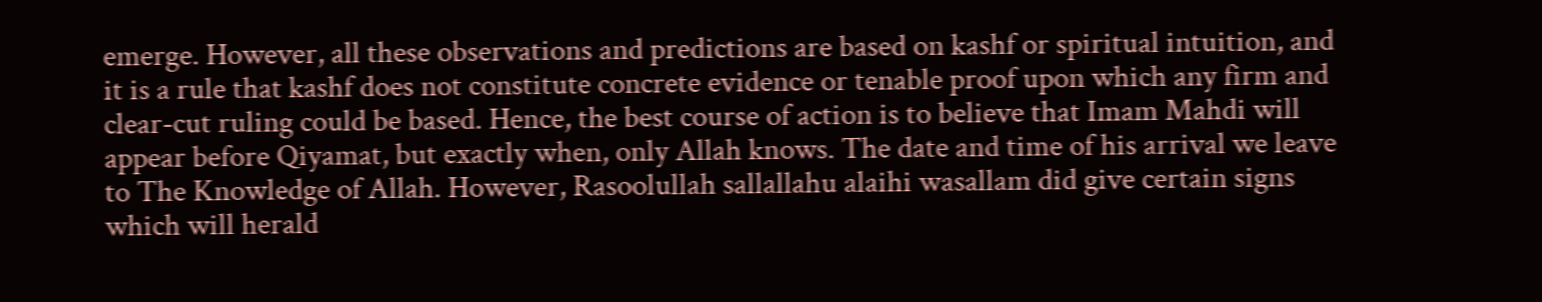emerge. However, all these observations and predictions are based on kashf or spiritual intuition, and it is a rule that kashf does not constitute concrete evidence or tenable proof upon which any firm and clear-cut ruling could be based. Hence, the best course of action is to believe that Imam Mahdi will appear before Qiyamat, but exactly when, only Allah knows. The date and time of his arrival we leave to The Knowledge of Allah. However, Rasoolullah sallallahu alaihi wasallam did give certain signs which will herald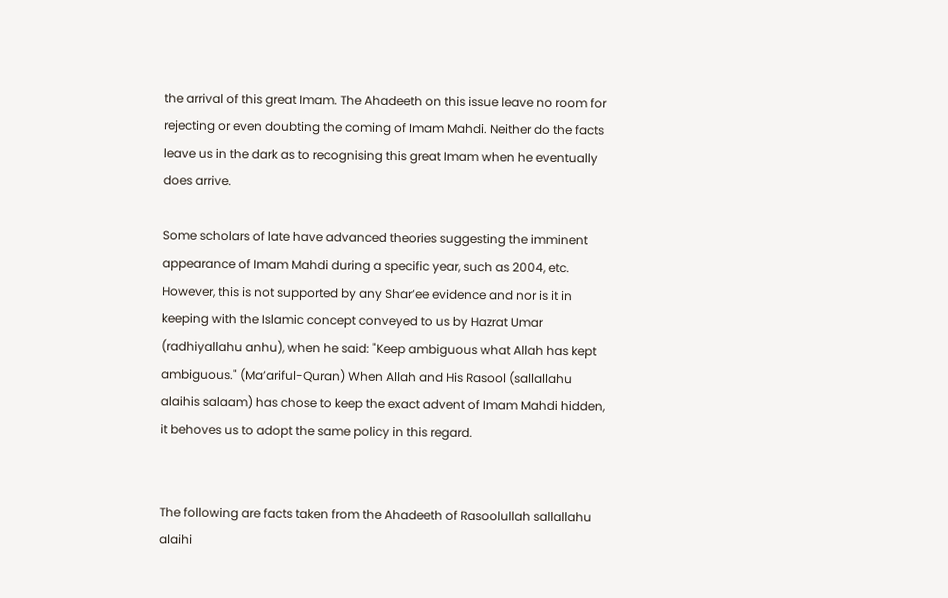the arrival of this great Imam. The Ahadeeth on this issue leave no room for rejecting or even doubting the coming of Imam Mahdi. Neither do the facts leave us in the dark as to recognising this great Imam when he eventually does arrive.

Some scholars of late have advanced theories suggesting the imminent appearance of Imam Mahdi during a specific year, such as 2004, etc. However, this is not supported by any Shar’ee evidence and nor is it in keeping with the Islamic concept conveyed to us by Hazrat Umar (radhiyallahu anhu), when he said: "Keep ambiguous what Allah has kept ambiguous." (Ma’ariful-Quran) When Allah and His Rasool (sallallahu alaihis salaam) has chose to keep the exact advent of Imam Mahdi hidden, it behoves us to adopt the same policy in this regard.


The following are facts taken from the Ahadeeth of Rasoolullah sallallahu alaihi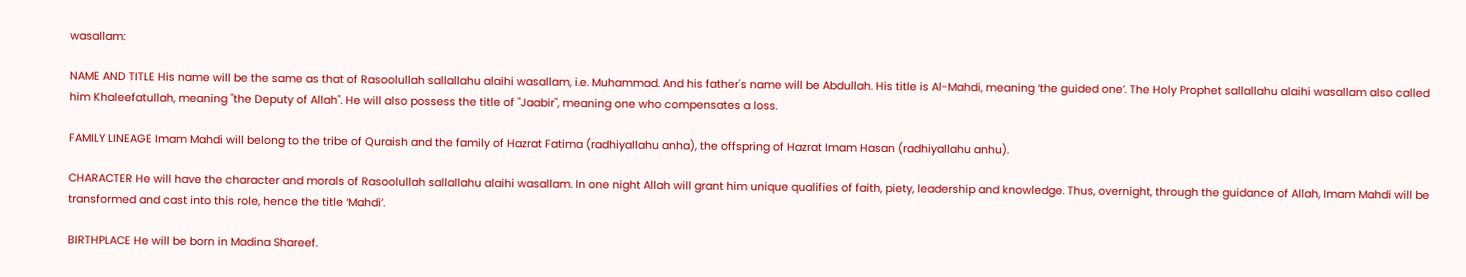wasallam:

NAME AND TITLE His name will be the same as that of Rasoolullah sallallahu alaihi wasallam, i.e. Muhammad. And his father's name will be Abdullah. His title is Al-Mahdi, meaning ‘the guided one’. The Holy Prophet sallallahu alaihi wasallam also called him Khaleefatullah, meaning "the Deputy of Allah". He will also possess the title of "Jaabir", meaning one who compensates a loss.

FAMILY LINEAGE Imam Mahdi will belong to the tribe of Quraish and the family of Hazrat Fatima (radhiyallahu anha), the offspring of Hazrat Imam Hasan (radhiyallahu anhu).

CHARACTER He will have the character and morals of Rasoolullah sallallahu alaihi wasallam. In one night Allah will grant him unique qualifies of faith, piety, leadership and knowledge. Thus, overnight, through the guidance of Allah, Imam Mahdi will be transformed and cast into this role, hence the title ‘Mahdi’.

BIRTHPLACE He will be born in Madina Shareef.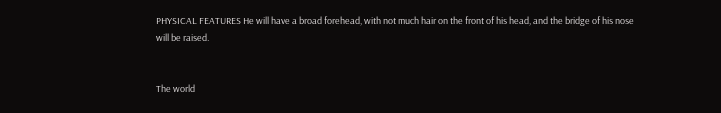PHYSICAL FEATURES He will have a broad forehead, with not much hair on the front of his head, and the bridge of his nose will be raised.


The world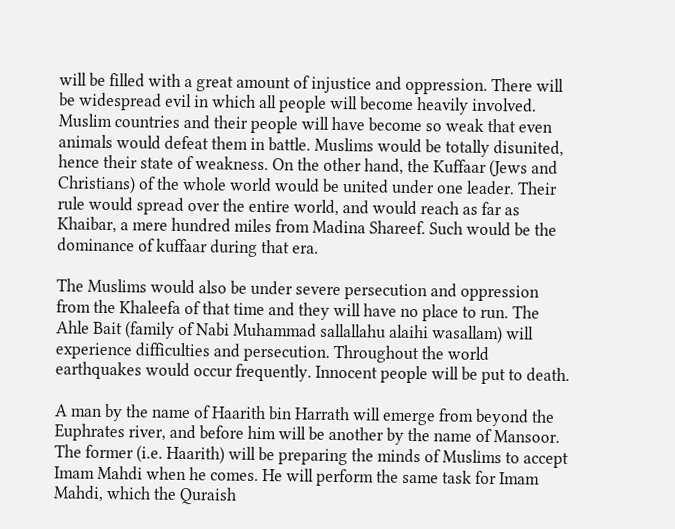will be filled with a great amount of injustice and oppression. There will be widespread evil in which all people will become heavily involved. Muslim countries and their people will have become so weak that even animals would defeat them in battle. Muslims would be totally disunited, hence their state of weakness. On the other hand, the Kuffaar (Jews and Christians) of the whole world would be united under one leader. Their rule would spread over the entire world, and would reach as far as Khaibar, a mere hundred miles from Madina Shareef. Such would be the dominance of kuffaar during that era.

The Muslims would also be under severe persecution and oppression from the Khaleefa of that time and they will have no place to run. The Ahle Bait (family of Nabi Muhammad sallallahu alaihi wasallam) will experience difficulties and persecution. Throughout the world earthquakes would occur frequently. Innocent people will be put to death.

A man by the name of Haarith bin Harrath will emerge from beyond the Euphrates river, and before him will be another by the name of Mansoor. The former (i.e. Haarith) will be preparing the minds of Muslims to accept Imam Mahdi when he comes. He will perform the same task for Imam Mahdi, which the Quraish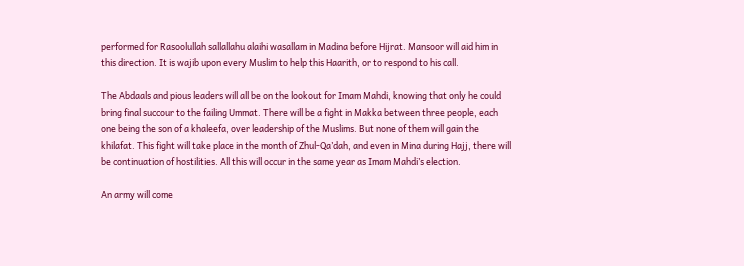performed for Rasoolullah sallallahu alaihi wasallam in Madina before Hijrat. Mansoor will aid him in this direction. It is wajib upon every Muslim to help this Haarith, or to respond to his call.

The Abdaals and pious leaders will all be on the lookout for Imam Mahdi, knowing that only he could bring final succour to the failing Ummat. There will be a fight in Makka between three people, each one being the son of a khaleefa, over leadership of the Muslims. But none of them will gain the khilafat. This fight will take place in the month of Zhul-Qa’dah, and even in Mina during Hajj, there will be continuation of hostilities. All this will occur in the same year as Imam Mahdi’s election.

An army will come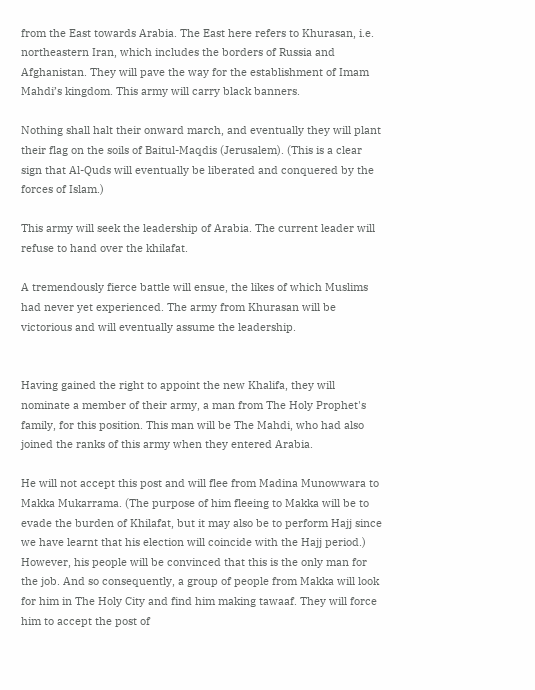from the East towards Arabia. The East here refers to Khurasan, i.e. northeastern Iran, which includes the borders of Russia and Afghanistan. They will pave the way for the establishment of Imam Mahdi’s kingdom. This army will carry black banners.

Nothing shall halt their onward march, and eventually they will plant their flag on the soils of Baitul-Maqdis (Jerusalem). (This is a clear sign that Al-Quds will eventually be liberated and conquered by the forces of Islam.)

This army will seek the leadership of Arabia. The current leader will refuse to hand over the khilafat.

A tremendously fierce battle will ensue, the likes of which Muslims had never yet experienced. The army from Khurasan will be victorious and will eventually assume the leadership.


Having gained the right to appoint the new Khalifa, they will nominate a member of their army, a man from The Holy Prophet's family, for this position. This man will be The Mahdi, who had also joined the ranks of this army when they entered Arabia.

He will not accept this post and will flee from Madina Munowwara to Makka Mukarrama. (The purpose of him fleeing to Makka will be to evade the burden of Khilafat, but it may also be to perform Hajj since we have learnt that his election will coincide with the Hajj period.) However, his people will be convinced that this is the only man for the job. And so consequently, a group of people from Makka will look for him in The Holy City and find him making tawaaf. They will force him to accept the post of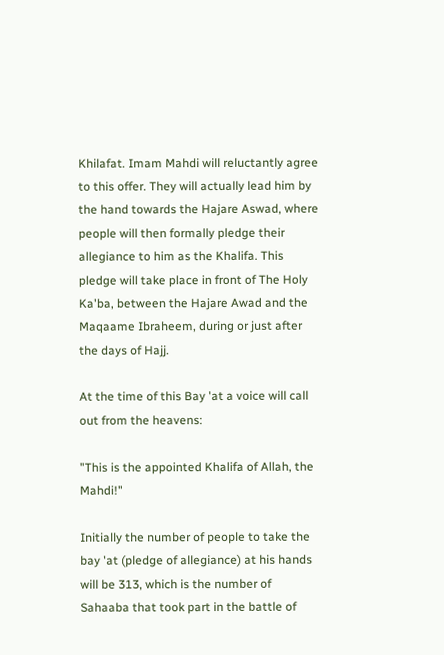Khilafat. Imam Mahdi will reluctantly agree to this offer. They will actually lead him by the hand towards the Hajare Aswad, where people will then formally pledge their allegiance to him as the Khalifa. This pledge will take place in front of The Holy Ka'ba, between the Hajare Awad and the Maqaame Ibraheem, during or just after the days of Hajj.

At the time of this Bay 'at a voice will call out from the heavens:

"This is the appointed Khalifa of Allah, the Mahdi!"

Initially the number of people to take the bay 'at (pledge of allegiance) at his hands will be 313, which is the number of Sahaaba that took part in the battle of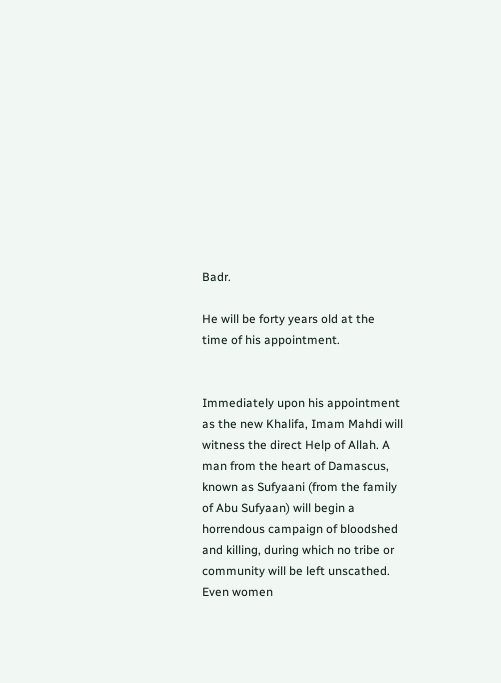Badr.

He will be forty years old at the time of his appointment.


Immediately upon his appointment as the new Khalifa, Imam Mahdi will witness the direct Help of Allah. A man from the heart of Damascus, known as Sufyaani (from the family of Abu Sufyaan) will begin a horrendous campaign of bloodshed and killing, during which no tribe or community will be left unscathed. Even women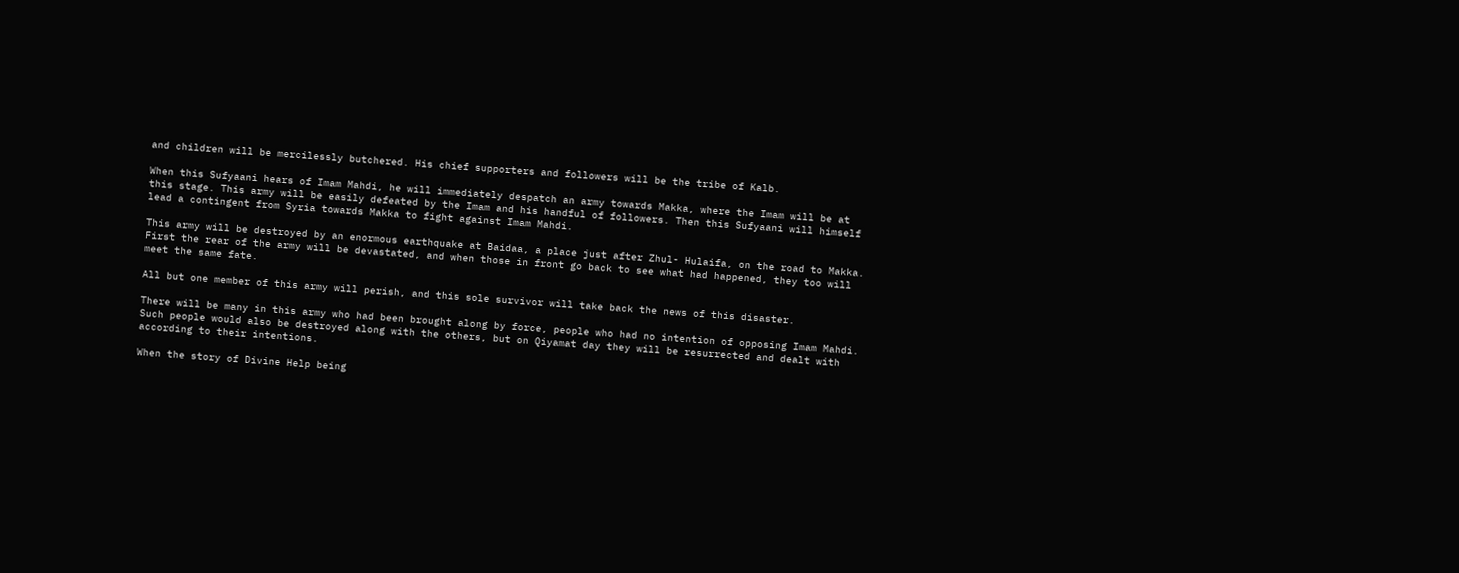and children will be mercilessly butchered. His chief supporters and followers will be the tribe of Kalb.

When this Sufyaani hears of Imam Mahdi, he will immediately despatch an army towards Makka, where the Imam will be at this stage. This army will be easily defeated by the Imam and his handful of followers. Then this Sufyaani will himself lead a contingent from Syria towards Makka to fight against Imam Mahdi.

This army will be destroyed by an enormous earthquake at Baidaa, a place just after Zhul- Hulaifa, on the road to Makka. First the rear of the army will be devastated, and when those in front go back to see what had happened, they too will meet the same fate.

All but one member of this army will perish, and this sole survivor will take back the news of this disaster.

There will be many in this army who had been brought along by force, people who had no intention of opposing Imam Mahdi. Such people would also be destroyed along with the others, but on Qiyamat day they will be resurrected and dealt with according to their intentions.

When the story of Divine Help being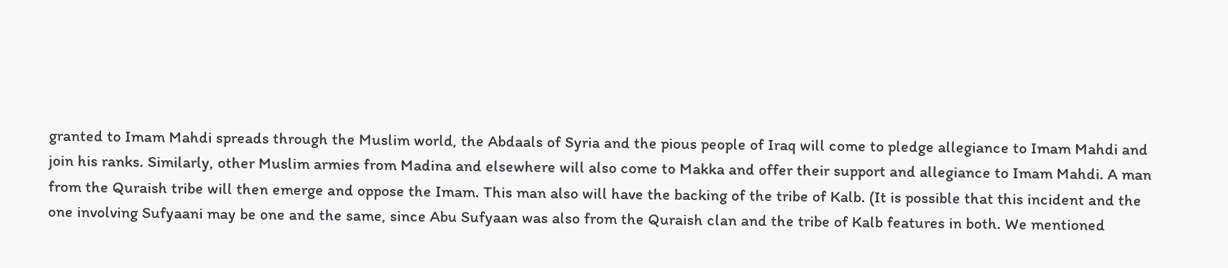granted to Imam Mahdi spreads through the Muslim world, the Abdaals of Syria and the pious people of Iraq will come to pledge allegiance to Imam Mahdi and join his ranks. Similarly, other Muslim armies from Madina and elsewhere will also come to Makka and offer their support and allegiance to Imam Mahdi. A man from the Quraish tribe will then emerge and oppose the Imam. This man also will have the backing of the tribe of Kalb. (It is possible that this incident and the one involving Sufyaani may be one and the same, since Abu Sufyaan was also from the Quraish clan and the tribe of Kalb features in both. We mentioned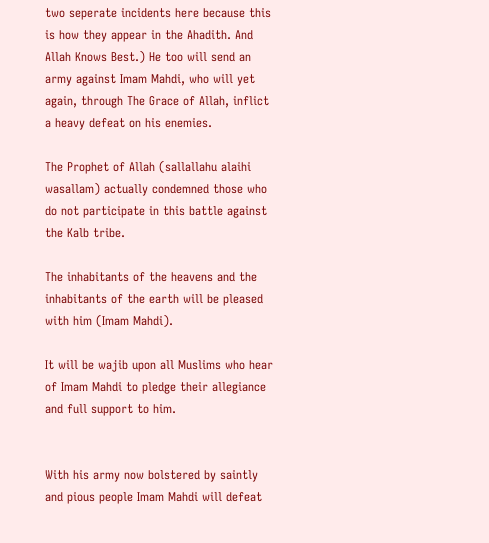two seperate incidents here because this is how they appear in the Ahadith. And Allah Knows Best.) He too will send an army against Imam Mahdi, who will yet again, through The Grace of Allah, inflict a heavy defeat on his enemies.

The Prophet of Allah (sallallahu alaihi wasallam) actually condemned those who do not participate in this battle against the Kalb tribe.

The inhabitants of the heavens and the inhabitants of the earth will be pleased with him (Imam Mahdi).

It will be wajib upon all Muslims who hear of Imam Mahdi to pledge their allegiance and full support to him.


With his army now bolstered by saintly and pious people Imam Mahdi will defeat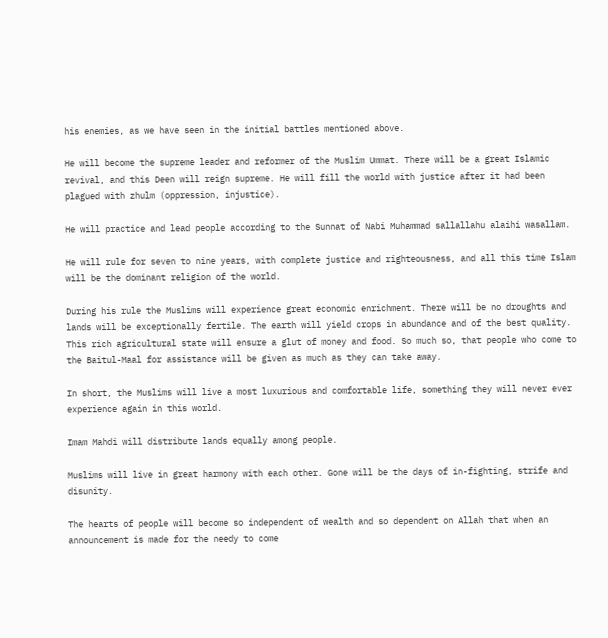his enemies, as we have seen in the initial battles mentioned above.

He will become the supreme leader and reformer of the Muslim Ummat. There will be a great Islamic revival, and this Deen will reign supreme. He will fill the world with justice after it had been plagued with zhulm (oppression, injustice).

He will practice and lead people according to the Sunnat of Nabi Muhammad sallallahu alaihi wasallam.

He will rule for seven to nine years, with complete justice and righteousness, and all this time Islam will be the dominant religion of the world.

During his rule the Muslims will experience great economic enrichment. There will be no droughts and lands will be exceptionally fertile. The earth will yield crops in abundance and of the best quality. This rich agricultural state will ensure a glut of money and food. So much so, that people who come to the Baitul-Maal for assistance will be given as much as they can take away.

In short, the Muslims will live a most luxurious and comfortable life, something they will never ever experience again in this world.

Imam Mahdi will distribute lands equally among people.

Muslims will live in great harmony with each other. Gone will be the days of in-fighting, strife and disunity.

The hearts of people will become so independent of wealth and so dependent on Allah that when an announcement is made for the needy to come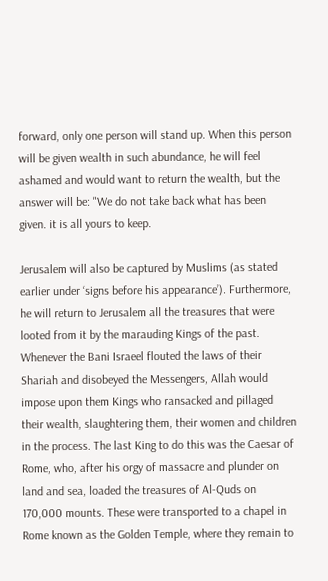forward, only one person will stand up. When this person will be given wealth in such abundance, he will feel ashamed and would want to return the wealth, but the answer will be: "We do not take back what has been given. it is all yours to keep.

Jerusalem will also be captured by Muslims (as stated earlier under ‘signs before his appearance’). Furthermore, he will return to Jerusalem all the treasures that were looted from it by the marauding Kings of the past. Whenever the Bani Israeel flouted the laws of their Shariah and disobeyed the Messengers, Allah would impose upon them Kings who ransacked and pillaged their wealth, slaughtering them, their women and children in the process. The last King to do this was the Caesar of Rome, who, after his orgy of massacre and plunder on land and sea, loaded the treasures of Al-Quds on 170,000 mounts. These were transported to a chapel in Rome known as the Golden Temple, where they remain to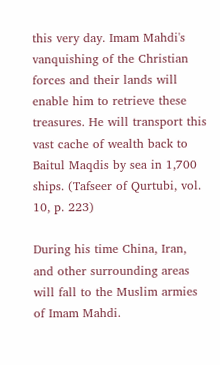this very day. Imam Mahdi's vanquishing of the Christian forces and their lands will enable him to retrieve these treasures. He will transport this vast cache of wealth back to Baitul Maqdis by sea in 1,700 ships. (Tafseer of Qurtubi, vol. 10, p. 223)

During his time China, Iran, and other surrounding areas will fall to the Muslim armies of Imam Mahdi.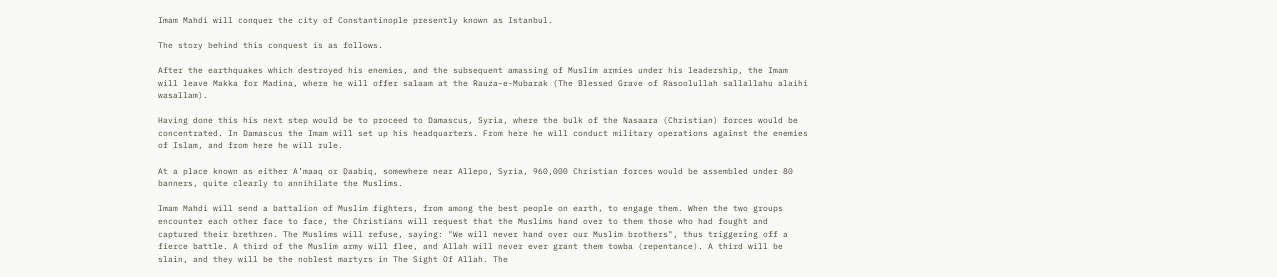Imam Mahdi will conquer the city of Constantinople presently known as Istanbul.

The story behind this conquest is as follows.

After the earthquakes which destroyed his enemies, and the subsequent amassing of Muslim armies under his leadership, the Imam will leave Makka for Madina, where he will offer salaam at the Rauza-e-Mubarak (The Blessed Grave of Rasoolullah sallallahu alaihi wasallam).

Having done this his next step would be to proceed to Damascus, Syria, where the bulk of the Nasaara (Christian) forces would be concentrated. In Damascus the Imam will set up his headquarters. From here he will conduct military operations against the enemies of Islam, and from here he will rule.

At a place known as either A’maaq or Daabiq, somewhere near Allepo, Syria, 960,000 Christian forces would be assembled under 80 banners, quite clearly to annihilate the Muslims.

Imam Mahdi will send a battalion of Muslim fighters, from among the best people on earth, to engage them. When the two groups encounter each other face to face, the Christians will request that the Muslims hand over to them those who had fought and captured their brethren. The Muslims will refuse, saying: "We will never hand over our Muslim brothers", thus triggering off a fierce battle. A third of the Muslim army will flee, and Allah will never ever grant them towba (repentance). A third will be slain, and they will be the noblest martyrs in The Sight Of Allah. The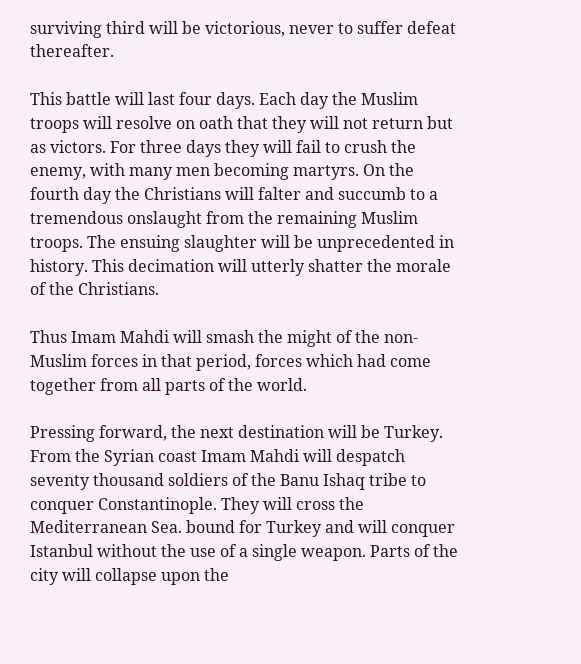surviving third will be victorious, never to suffer defeat thereafter.

This battle will last four days. Each day the Muslim troops will resolve on oath that they will not return but as victors. For three days they will fail to crush the enemy, with many men becoming martyrs. On the fourth day the Christians will falter and succumb to a tremendous onslaught from the remaining Muslim troops. The ensuing slaughter will be unprecedented in history. This decimation will utterly shatter the morale of the Christians.

Thus Imam Mahdi will smash the might of the non-Muslim forces in that period, forces which had come together from all parts of the world.

Pressing forward, the next destination will be Turkey. From the Syrian coast Imam Mahdi will despatch seventy thousand soldiers of the Banu Ishaq tribe to conquer Constantinople. They will cross the Mediterranean Sea. bound for Turkey and will conquer Istanbul without the use of a single weapon. Parts of the city will collapse upon the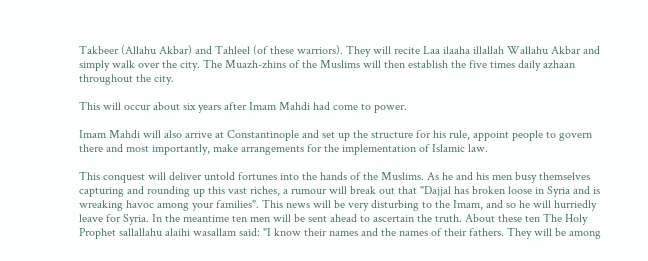Takbeer (Allahu Akbar) and Tahleel (of these warriors). They will recite Laa ilaaha illallah Wallahu Akbar and simply walk over the city. The Muazh-zhins of the Muslims will then establish the five times daily azhaan throughout the city.

This will occur about six years after Imam Mahdi had come to power.

Imam Mahdi will also arrive at Constantinople and set up the structure for his rule, appoint people to govern there and most importantly, make arrangements for the implementation of Islamic law.

This conquest will deliver untold fortunes into the hands of the Muslims. As he and his men busy themselves capturing and rounding up this vast riches, a rumour will break out that "Dajjal has broken loose in Syria and is wreaking havoc among your families". This news will be very disturbing to the Imam, and so he will hurriedly leave for Syria. In the meantime ten men will be sent ahead to ascertain the truth. About these ten The Holy Prophet sallallahu alaihi wasallam said: "I know their names and the names of their fathers. They will be among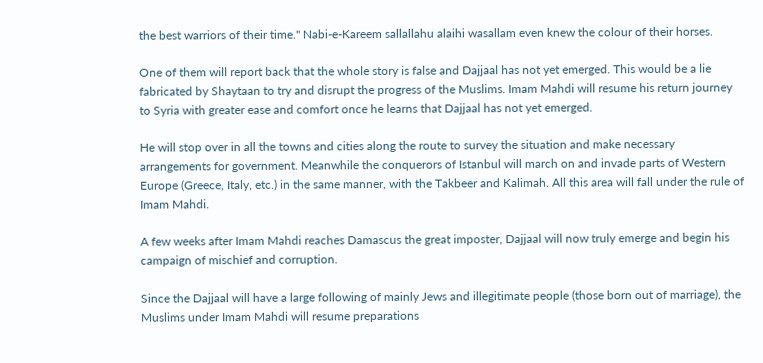the best warriors of their time." Nabi-e-Kareem sallallahu alaihi wasallam even knew the colour of their horses.

One of them will report back that the whole story is false and Dajjaal has not yet emerged. This would be a lie fabricated by Shaytaan to try and disrupt the progress of the Muslims. Imam Mahdi will resume his return journey to Syria with greater ease and comfort once he learns that Dajjaal has not yet emerged.

He will stop over in all the towns and cities along the route to survey the situation and make necessary arrangements for government. Meanwhile the conquerors of Istanbul will march on and invade parts of Western Europe (Greece, Italy, etc.) in the same manner, with the Takbeer and Kalimah. All this area will fall under the rule of Imam Mahdi.

A few weeks after Imam Mahdi reaches Damascus the great imposter, Dajjaal will now truly emerge and begin his campaign of mischief and corruption.

Since the Dajjaal will have a large following of mainly Jews and illegitimate people (those born out of marriage), the Muslims under Imam Mahdi will resume preparations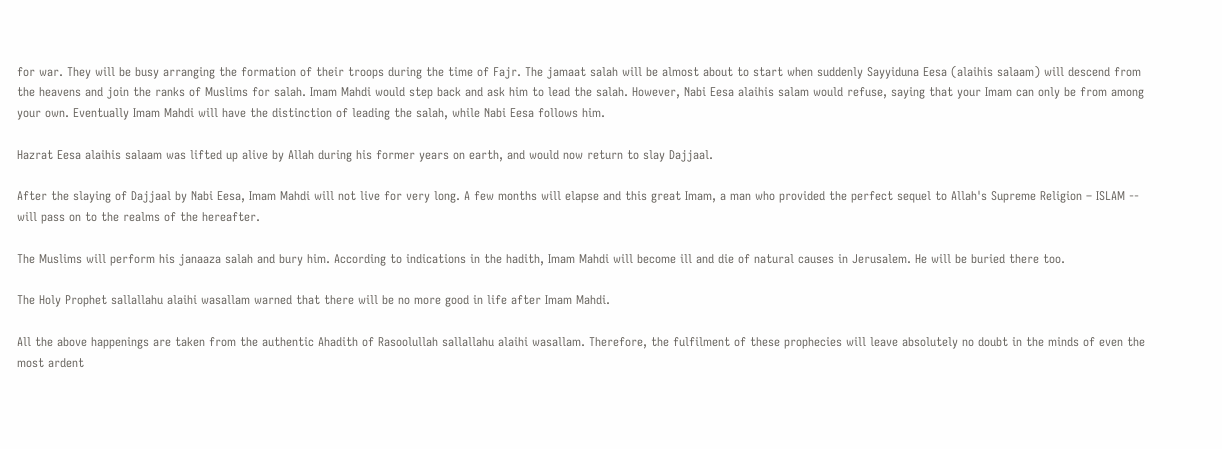for war. They will be busy arranging the formation of their troops during the time of Fajr. The jamaat salah will be almost about to start when suddenly Sayyiduna Eesa (alaihis salaam) will descend from the heavens and join the ranks of Muslims for salah. Imam Mahdi would step back and ask him to lead the salah. However, Nabi Eesa alaihis salam would refuse, saying that your Imam can only be from among your own. Eventually Imam Mahdi will have the distinction of leading the salah, while Nabi Eesa follows him.

Hazrat Eesa alaihis salaam was lifted up alive by Allah during his former years on earth, and would now return to slay Dajjaal.

After the slaying of Dajjaal by Nabi Eesa, Imam Mahdi will not live for very long. A few months will elapse and this great Imam, a man who provided the perfect sequel to Allah's Supreme Religion – ISLAM -- will pass on to the realms of the hereafter.

The Muslims will perform his janaaza salah and bury him. According to indications in the hadith, Imam Mahdi will become ill and die of natural causes in Jerusalem. He will be buried there too.

The Holy Prophet sallallahu alaihi wasallam warned that there will be no more good in life after Imam Mahdi.

All the above happenings are taken from the authentic Ahadith of Rasoolullah sallallahu alaihi wasallam. Therefore, the fulfilment of these prophecies will leave absolutely no doubt in the minds of even the most ardent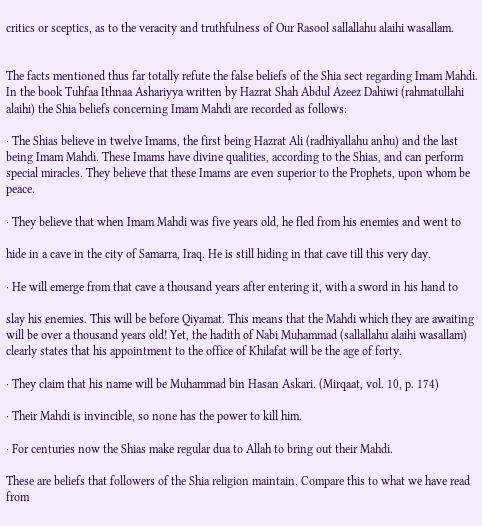critics or sceptics, as to the veracity and truthfulness of Our Rasool sallallahu alaihi wasallam.


The facts mentioned thus far totally refute the false beliefs of the Shia sect regarding Imam Mahdi. In the book Tuhfaa Ithnaa Ashariyya written by Hazrat Shah Abdul Azeez Dahiwi (rahmatullahi alaihi) the Shia beliefs concerning Imam Mahdi are recorded as follows:

· The Shias believe in twelve Imams, the first being Hazrat Ali (radhiyallahu anhu) and the last being Imam Mahdi. These Imams have divine qualities, according to the Shias, and can perform special miracles. They believe that these Imams are even superior to the Prophets, upon whom be peace.

· They believe that when Imam Mahdi was five years old, he fled from his enemies and went to

hide in a cave in the city of Samarra, Iraq. He is still hiding in that cave till this very day.

· He will emerge from that cave a thousand years after entering it, with a sword in his hand to

slay his enemies. This will be before Qiyamat. This means that the Mahdi which they are awaiting will be over a thousand years old! Yet, the hadith of Nabi Muhammad (sallallahu alaihi wasallam) clearly states that his appointment to the office of Khilafat will be the age of forty.

· They claim that his name will be Muhammad bin Hasan Askari. (Mirqaat, vol. 10, p. 174)

· Their Mahdi is invincible, so none has the power to kill him.

· For centuries now the Shias make regular dua to Allah to bring out their Mahdi.

These are beliefs that followers of the Shia religion maintain. Compare this to what we have read from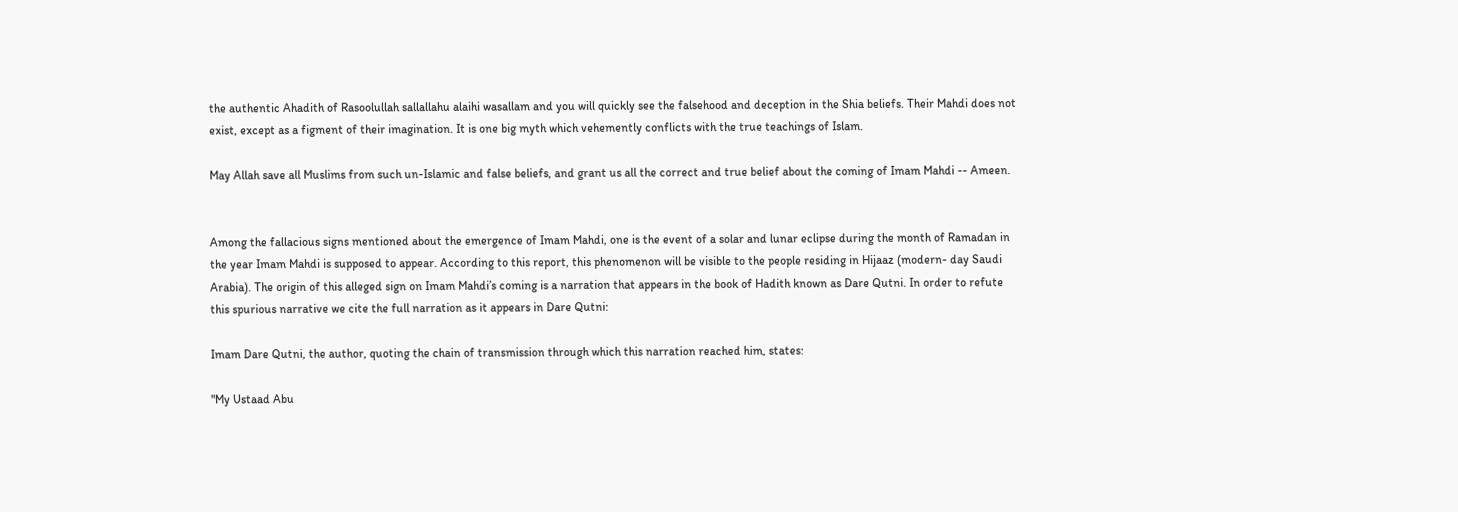the authentic Ahadith of Rasoolullah sallallahu alaihi wasallam and you will quickly see the falsehood and deception in the Shia beliefs. Their Mahdi does not exist, except as a figment of their imagination. It is one big myth which vehemently conflicts with the true teachings of Islam.

May Allah save all Muslims from such un-Islamic and false beliefs, and grant us all the correct and true belief about the coming of Imam Mahdi -- Ameen.


Among the fallacious signs mentioned about the emergence of Imam Mahdi, one is the event of a solar and lunar eclipse during the month of Ramadan in the year Imam Mahdi is supposed to appear. According to this report, this phenomenon will be visible to the people residing in Hijaaz (modern- day Saudi Arabia). The origin of this alleged sign on Imam Mahdi’s coming is a narration that appears in the book of Hadith known as Dare Qutni. In order to refute this spurious narrative we cite the full narration as it appears in Dare Qutni:

Imam Dare Qutni, the author, quoting the chain of transmission through which this narration reached him, states:

"My Ustaad Abu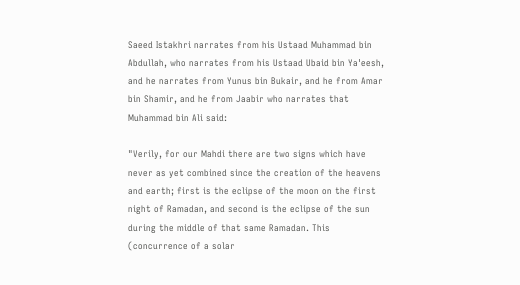Saeed Istakhri narrates from his Ustaad Muhammad bin Abdullah, who narrates from his Ustaad Ubaid bin Ya'eesh, and he narrates from Yunus bin Bukair, and he from Amar bin Shamir, and he from Jaabir who narrates that Muhammad bin Ali said:

"Verily, for our Mahdi there are two signs which have never as yet combined since the creation of the heavens and earth; first is the eclipse of the moon on the first night of Ramadan, and second is the eclipse of the sun during the middle of that same Ramadan. This (concurrence of a solar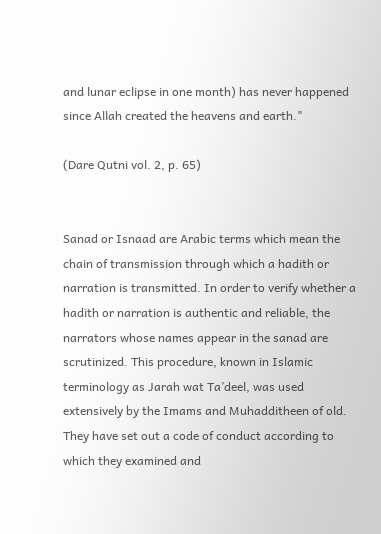and lunar eclipse in one month) has never happened since Allah created the heavens and earth."

(Dare Qutni vol. 2, p. 65)


Sanad or Isnaad are Arabic terms which mean the chain of transmission through which a hadith or narration is transmitted. In order to verify whether a hadith or narration is authentic and reliable, the narrators whose names appear in the sanad are scrutinized. This procedure, known in Islamic terminology as Jarah wat Ta’deel, was used extensively by the Imams and Muhadditheen of old. They have set out a code of conduct according to which they examined and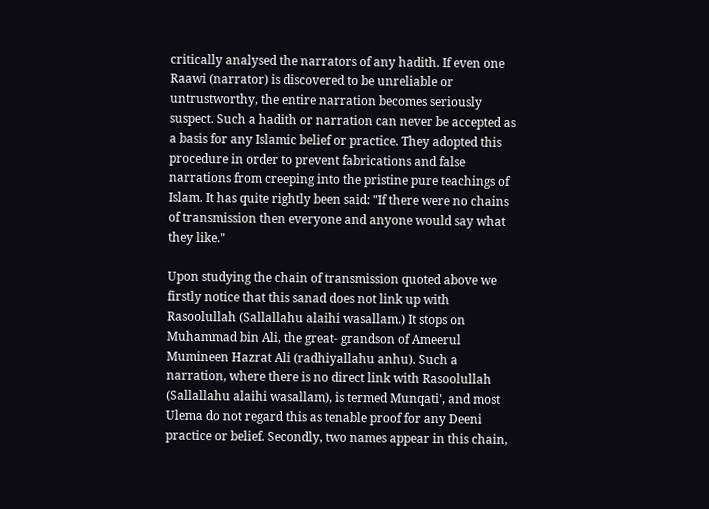critically analysed the narrators of any hadith. If even one Raawi (narrator) is discovered to be unreliable or untrustworthy, the entire narration becomes seriously suspect. Such a hadith or narration can never be accepted as a basis for any Islamic belief or practice. They adopted this procedure in order to prevent fabrications and false narrations from creeping into the pristine pure teachings of Islam. It has quite rightly been said: "If there were no chains of transmission then everyone and anyone would say what they like."

Upon studying the chain of transmission quoted above we firstly notice that this sanad does not link up with Rasoolullah (Sallallahu alaihi wasallam.) It stops on Muhammad bin Ali, the great- grandson of Ameerul Mumineen Hazrat Ali (radhiyallahu anhu). Such a narration, where there is no direct link with Rasoolullah (Sallallahu alaihi wasallam), is termed Munqati', and most Ulema do not regard this as tenable proof for any Deeni practice or belief. Secondly, two names appear in this chain,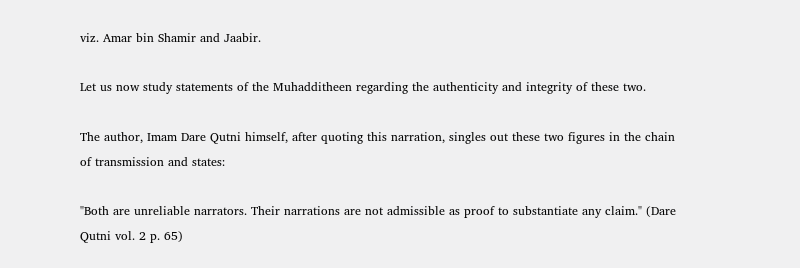viz. Amar bin Shamir and Jaabir.

Let us now study statements of the Muhadditheen regarding the authenticity and integrity of these two.

The author, Imam Dare Qutni himself, after quoting this narration, singles out these two figures in the chain of transmission and states:

"Both are unreliable narrators. Their narrations are not admissible as proof to substantiate any claim." (Dare Qutni vol. 2 p. 65)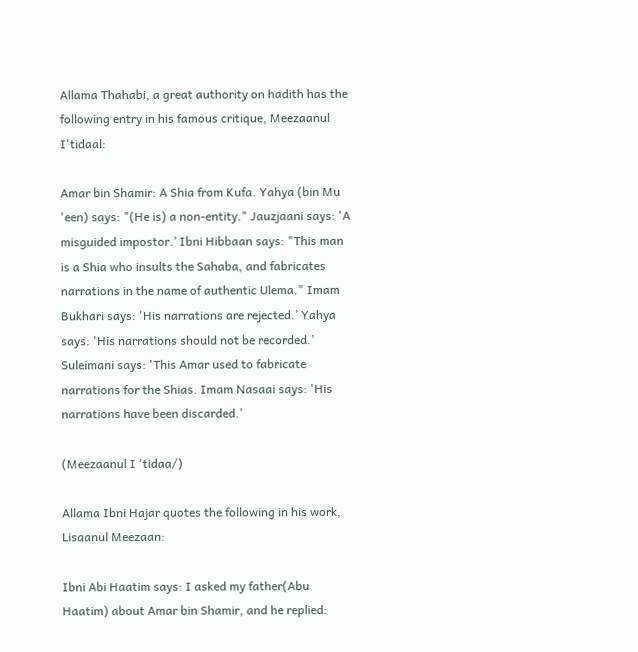Allama Thahabi, a great authority on hadith has the following entry in his famous critique, Meezaanul I'tidaal:

Amar bin Shamir: A Shia from Kufa. Yahya (bin Mu 'een) says: "(He is) a non-entity." Jauzjaani says: 'A misguided impostor.’ Ibni Hibbaan says: "This man is a Shia who insults the Sahaba, and fabricates narrations in the name of authentic Ulema." Imam Bukhari says: 'His narrations are rejected.’ Yahya says: 'His narrations should not be recorded.’ Suleimani says: 'This Amar used to fabricate narrations for the Shias. Imam Nasaai says: 'His narrations have been discarded.’

(Meezaanul I 'tidaa/)

Allama Ibni Hajar quotes the following in his work, Lisaanul Meezaan:

Ibni Abi Haatim says: I asked my father(Abu Haatim) about Amar bin Shamir, and he replied: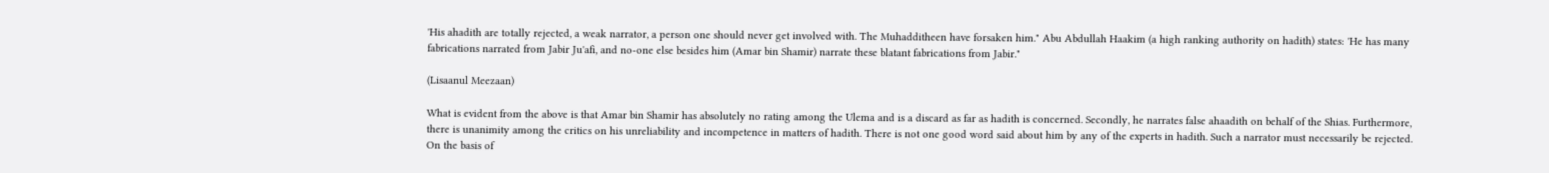'His ahadith are totally rejected, a weak narrator, a person one should never get involved with. The Muhadditheen have forsaken him." Abu Abdullah Haakim (a high ranking authority on hadith) states: 'He has many fabrications narrated from Jabir Ju'afi, and no-one else besides him (Amar bin Shamir) narrate these blatant fabrications from Jabir."

(Lisaanul Meezaan)

What is evident from the above is that Amar bin Shamir has absolutely no rating among the Ulema and is a discard as far as hadith is concerned. Secondly, he narrates false ahaadith on behalf of the Shias. Furthermore, there is unanimity among the critics on his unreliability and incompetence in matters of hadith. There is not one good word said about him by any of the experts in hadith. Such a narrator must necessarily be rejected. On the basis of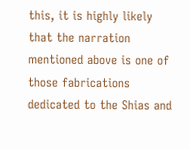this, it is highly likely that the narration mentioned above is one of those fabrications dedicated to the Shias and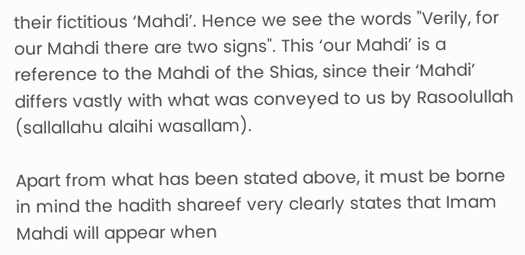their fictitious ‘Mahdi’. Hence we see the words "Verily, for our Mahdi there are two signs". This ‘our Mahdi’ is a reference to the Mahdi of the Shias, since their ‘Mahdi’ differs vastly with what was conveyed to us by Rasoolullah (sallallahu alaihi wasallam).

Apart from what has been stated above, it must be borne in mind the hadith shareef very clearly states that Imam Mahdi will appear when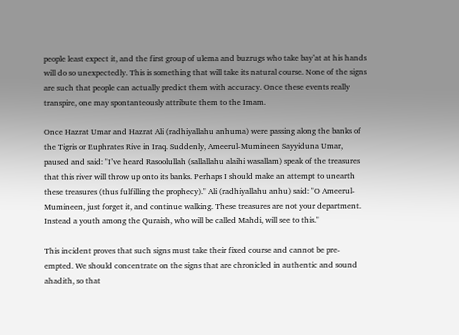people least expect it, and the first group of ulema and buzrugs who take bay’at at his hands will do so unexpectedly. This is something that will take its natural course. None of the signs are such that people can actually predict them with accuracy. Once these events really transpire, one may spontanteously attribute them to the Imam.

Once Hazrat Umar and Hazrat Ali (radhiyallahu anhuma) were passing along the banks of the Tigris or Euphrates Rive in Iraq. Suddenly, Ameerul-Mumineen Sayyiduna Umar, paused and said: "I’ve heard Rasoolullah (sallallahu alaihi wasallam) speak of the treasures that this river will throw up onto its banks. Perhaps I should make an attempt to unearth these treasures (thus fulfilling the prophecy)." Ali (radhiyallahu anhu) said: "O Ameerul-Mumineen, just forget it, and continue walking. These treasures are not your department. Instead a youth among the Quraish, who will be called Mahdi, will see to this."

This incident proves that such signs must take their fixed course and cannot be pre-empted. We should concentrate on the signs that are chronicled in authentic and sound ahadith, so that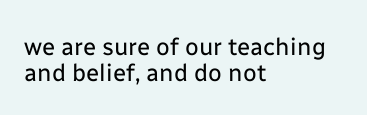we are sure of our teaching and belief, and do not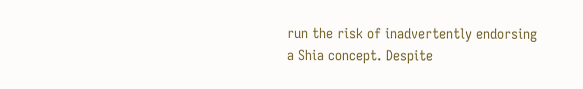run the risk of inadvertently endorsing a Shia concept. Despite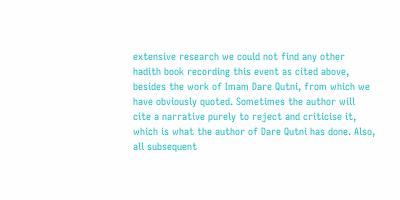extensive research we could not find any other hadith book recording this event as cited above, besides the work of Imam Dare Qutni, from which we have obviously quoted. Sometimes the author will cite a narrative purely to reject and criticise it, which is what the author of Dare Qutni has done. Also, all subsequent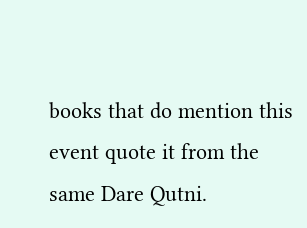books that do mention this event quote it from the same Dare Qutni.